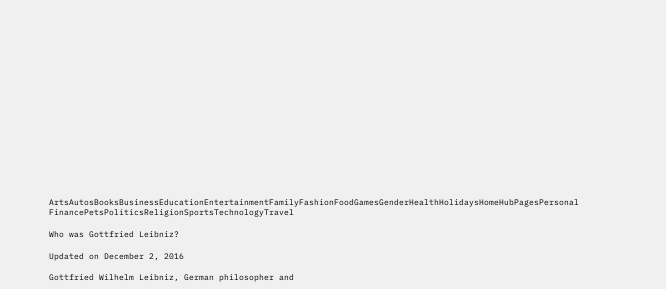ArtsAutosBooksBusinessEducationEntertainmentFamilyFashionFoodGamesGenderHealthHolidaysHomeHubPagesPersonal FinancePetsPoliticsReligionSportsTechnologyTravel

Who was Gottfried Leibniz?

Updated on December 2, 2016

Gottfried Wilhelm Leibniz, German philosopher and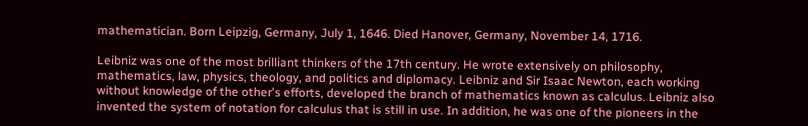mathematician. Born Leipzig, Germany, July 1, 1646. Died Hanover, Germany, November 14, 1716.

Leibniz was one of the most brilliant thinkers of the 17th century. He wrote extensively on philosophy, mathematics, law, physics, theology, and politics and diplomacy. Leibniz and Sir Isaac Newton, each working without knowledge of the other's efforts, developed the branch of mathematics known as calculus. Leibniz also invented the system of notation for calculus that is still in use. In addition, he was one of the pioneers in the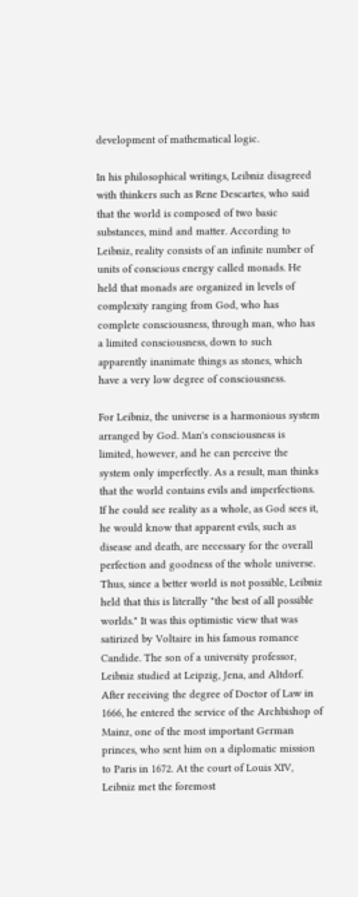development of mathematical logic.

In his philosophical writings, Leibniz disagreed with thinkers such as Rene Descartes, who said that the world is composed of two basic substances, mind and matter. According to Leibniz, reality consists of an infinite number of units of conscious energy called monads. He held that monads are organized in levels of complexity ranging from God, who has complete consciousness, through man, who has a limited consciousness, down to such apparently inanimate things as stones, which have a very low degree of consciousness.

For Leibniz, the universe is a harmonious system arranged by God. Man's consciousness is limited, however, and he can perceive the system only imperfectly. As a result, man thinks that the world contains evils and imperfections. If he could see reality as a whole, as God sees it, he would know that apparent evils, such as disease and death, are necessary for the overall perfection and goodness of the whole universe. Thus, since a better world is not possible, Leibniz held that this is literally "the best of all possible worlds." It was this optimistic view that was satirized by Voltaire in his famous romance Candide. The son of a university professor, Leibniz studied at Leipzig, Jena, and Altdorf. After receiving the degree of Doctor of Law in 1666, he entered the service of the Archbishop of Mainz, one of the most important German princes, who sent him on a diplomatic mission to Paris in 1672. At the court of Louis XIV, Leibniz met the foremost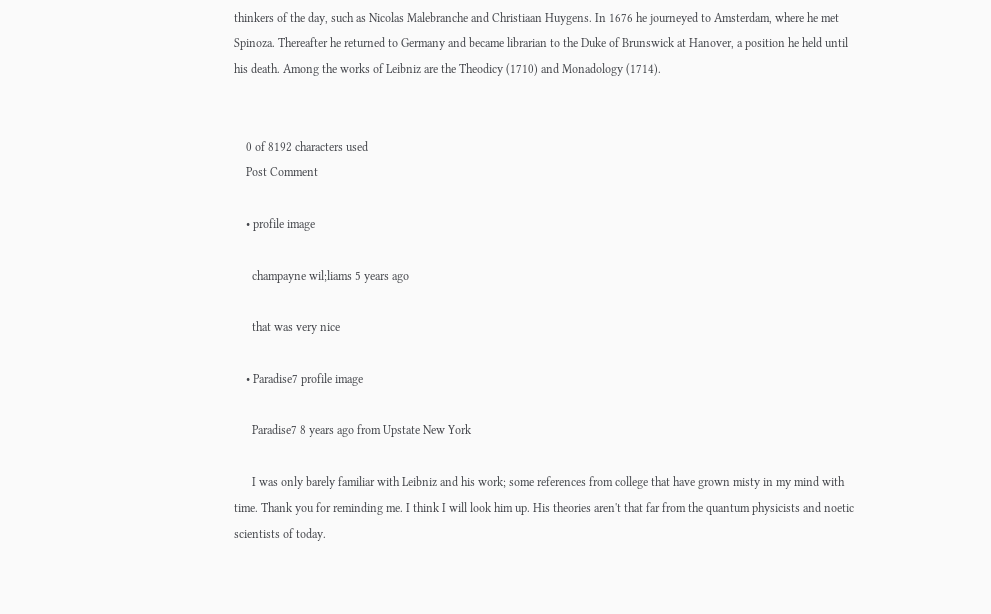thinkers of the day, such as Nicolas Malebranche and Christiaan Huygens. In 1676 he journeyed to Amsterdam, where he met Spinoza. Thereafter he returned to Germany and became librarian to the Duke of Brunswick at Hanover, a position he held until his death. Among the works of Leibniz are the Theodicy (1710) and Monadology (1714).


    0 of 8192 characters used
    Post Comment

    • profile image

      champayne wil;liams 5 years ago

      that was very nice

    • Paradise7 profile image

      Paradise7 8 years ago from Upstate New York

      I was only barely familiar with Leibniz and his work; some references from college that have grown misty in my mind with time. Thank you for reminding me. I think I will look him up. His theories aren't that far from the quantum physicists and noetic scientists of today.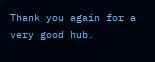Thank you again for a very good hub.